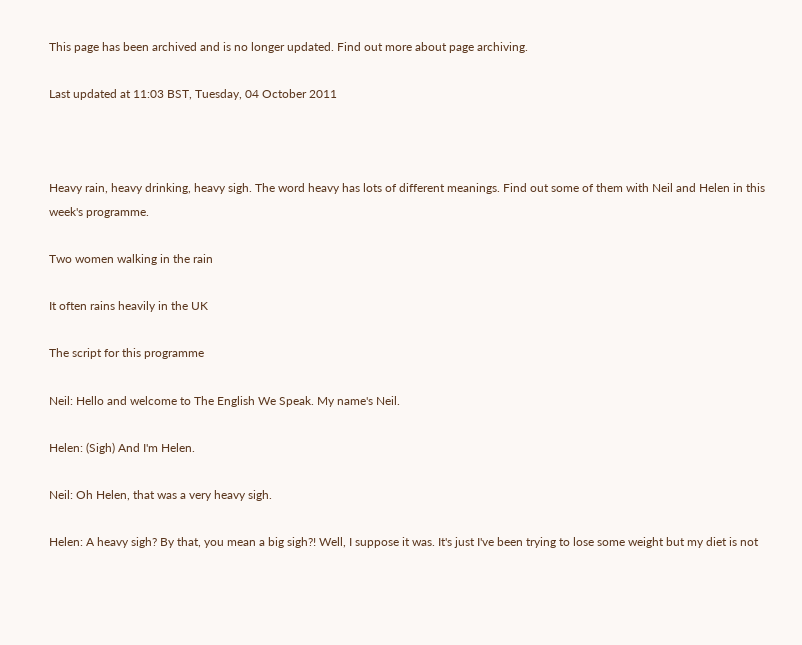This page has been archived and is no longer updated. Find out more about page archiving.

Last updated at 11:03 BST, Tuesday, 04 October 2011



Heavy rain, heavy drinking, heavy sigh. The word heavy has lots of different meanings. Find out some of them with Neil and Helen in this week's programme.

Two women walking in the rain

It often rains heavily in the UK

The script for this programme

Neil: Hello and welcome to The English We Speak. My name's Neil.

Helen: (Sigh) And I'm Helen.

Neil: Oh Helen, that was a very heavy sigh.

Helen: A heavy sigh? By that, you mean a big sigh?! Well, I suppose it was. It's just I've been trying to lose some weight but my diet is not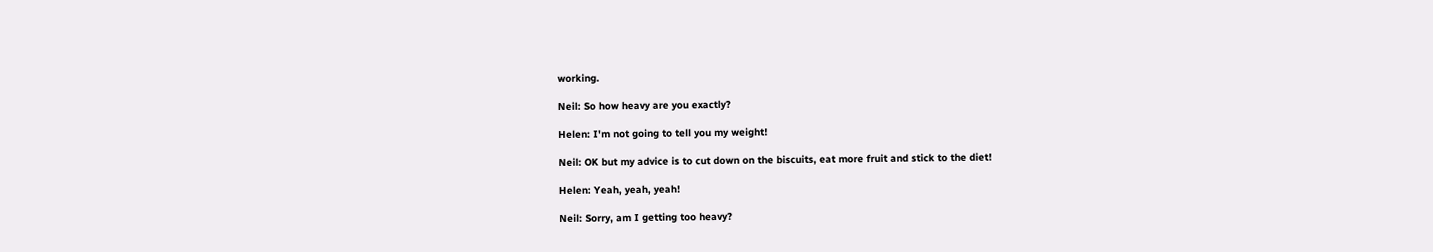working.

Neil: So how heavy are you exactly?

Helen: I'm not going to tell you my weight!

Neil: OK but my advice is to cut down on the biscuits, eat more fruit and stick to the diet!

Helen: Yeah, yeah, yeah!

Neil: Sorry, am I getting too heavy?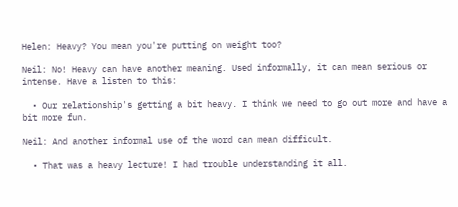Helen: Heavy? You mean you're putting on weight too?

Neil: No! Heavy can have another meaning. Used informally, it can mean serious or intense. Have a listen to this:

  • Our relationship's getting a bit heavy. I think we need to go out more and have a bit more fun.

Neil: And another informal use of the word can mean difficult.

  • That was a heavy lecture! I had trouble understanding it all.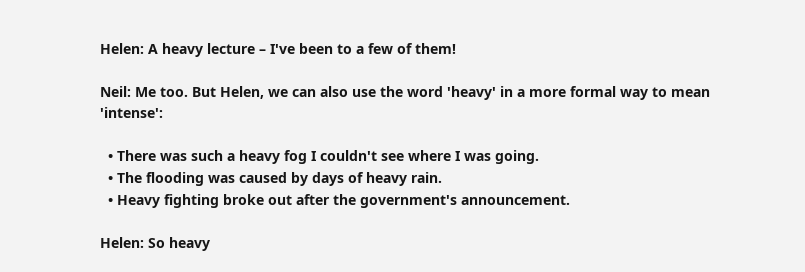Helen: A heavy lecture – I've been to a few of them!

Neil: Me too. But Helen, we can also use the word 'heavy' in a more formal way to mean 'intense':

  • There was such a heavy fog I couldn't see where I was going.
  • The flooding was caused by days of heavy rain.
  • Heavy fighting broke out after the government's announcement.

Helen: So heavy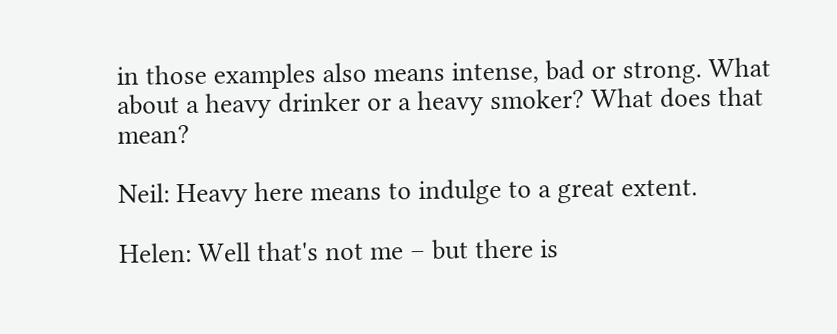in those examples also means intense, bad or strong. What about a heavy drinker or a heavy smoker? What does that mean?

Neil: Heavy here means to indulge to a great extent.

Helen: Well that's not me – but there is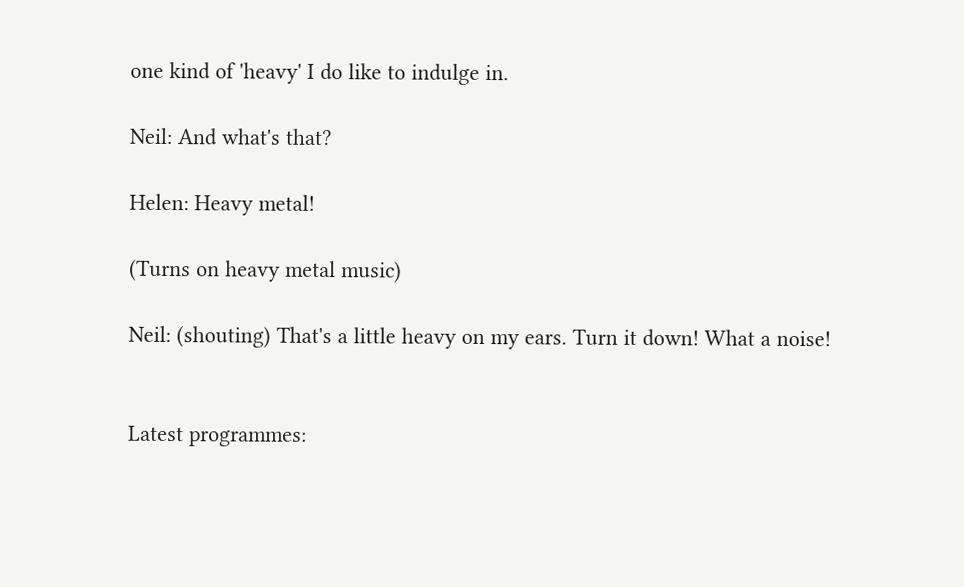one kind of 'heavy' I do like to indulge in.

Neil: And what's that?

Helen: Heavy metal!

(Turns on heavy metal music)

Neil: (shouting) That's a little heavy on my ears. Turn it down! What a noise!


Latest programmes: